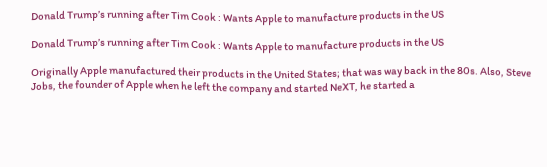Donald Trump’s running after Tim Cook : Wants Apple to manufacture products in the US

Donald Trump’s running after Tim Cook : Wants Apple to manufacture products in the US

Originally Apple manufactured their products in the United States; that was way back in the 80s. Also, Steve Jobs, the founder of Apple when he left the company and started NeXT, he started a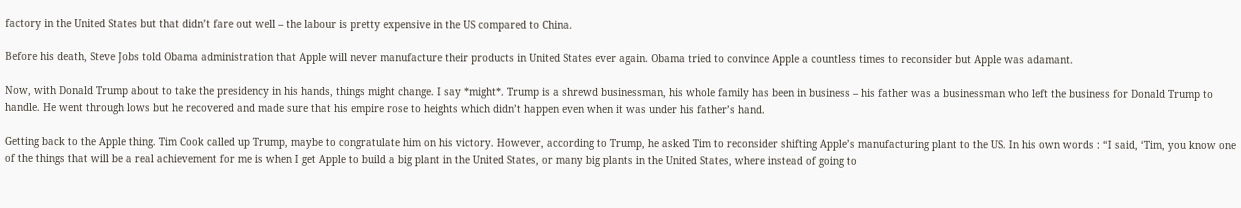factory in the United States but that didn’t fare out well – the labour is pretty expensive in the US compared to China.

Before his death, Steve Jobs told Obama administration that Apple will never manufacture their products in United States ever again. Obama tried to convince Apple a countless times to reconsider but Apple was adamant.

Now, with Donald Trump about to take the presidency in his hands, things might change. I say *might*. Trump is a shrewd businessman, his whole family has been in business – his father was a businessman who left the business for Donald Trump to handle. He went through lows but he recovered and made sure that his empire rose to heights which didn’t happen even when it was under his father’s hand.

Getting back to the Apple thing. Tim Cook called up Trump, maybe to congratulate him on his victory. However, according to Trump, he asked Tim to reconsider shifting Apple’s manufacturing plant to the US. In his own words : “I said, ‘Tim, you know one of the things that will be a real achievement for me is when I get Apple to build a big plant in the United States, or many big plants in the United States, where instead of going to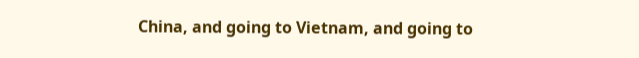China, and going to Vietnam, and going to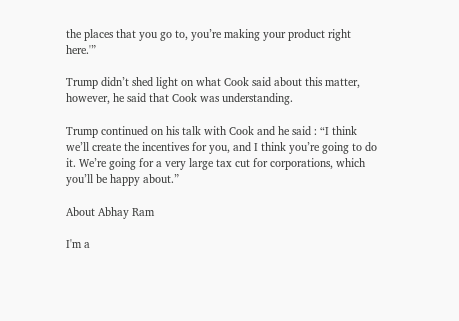the places that you go to, you’re making your product right here.'”

Trump didn’t shed light on what Cook said about this matter, however, he said that Cook was understanding.

Trump continued on his talk with Cook and he said : “I think we’ll create the incentives for you, and I think you’re going to do it. We’re going for a very large tax cut for corporations, which you’ll be happy about.”

About Abhay Ram

I'm a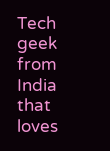Tech geek from India that loves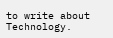to write about Technology.